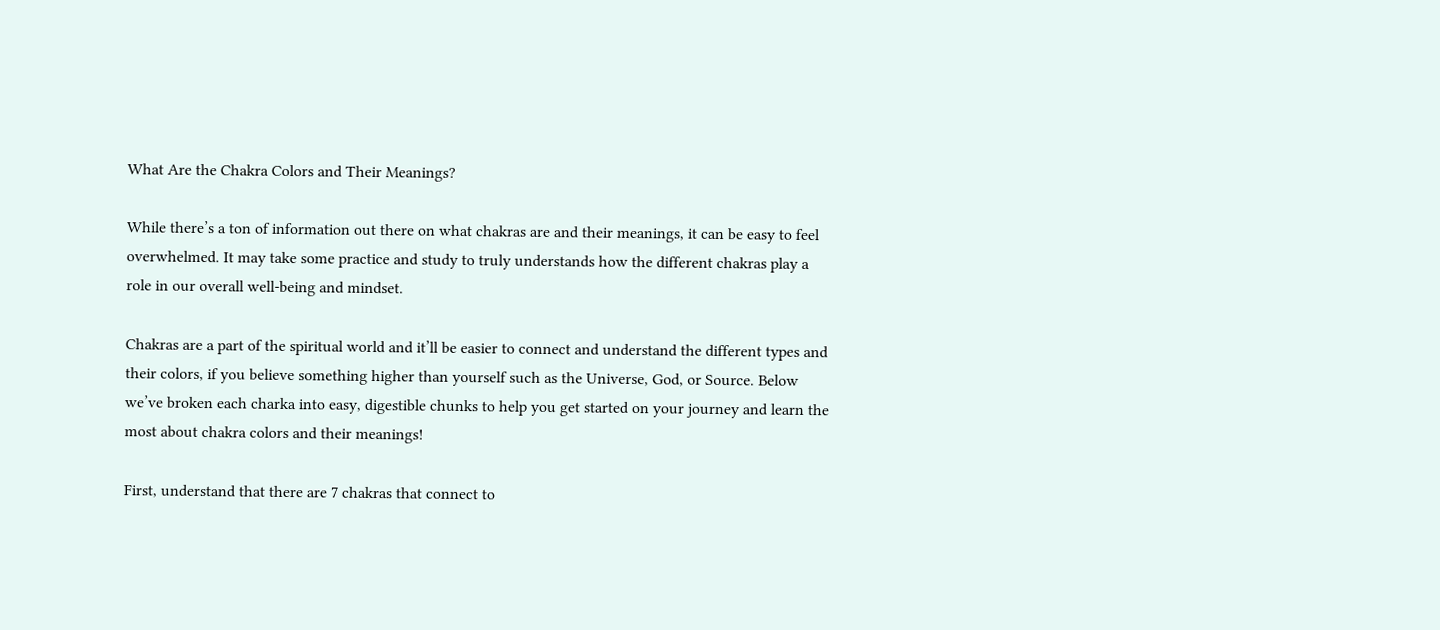What Are the Chakra Colors and Their Meanings?

While there’s a ton of information out there on what chakras are and their meanings, it can be easy to feel overwhelmed. It may take some practice and study to truly understands how the different chakras play a role in our overall well-being and mindset.

Chakras are a part of the spiritual world and it’ll be easier to connect and understand the different types and their colors, if you believe something higher than yourself such as the Universe, God, or Source. Below we’ve broken each charka into easy, digestible chunks to help you get started on your journey and learn the most about chakra colors and their meanings!

First, understand that there are 7 chakras that connect to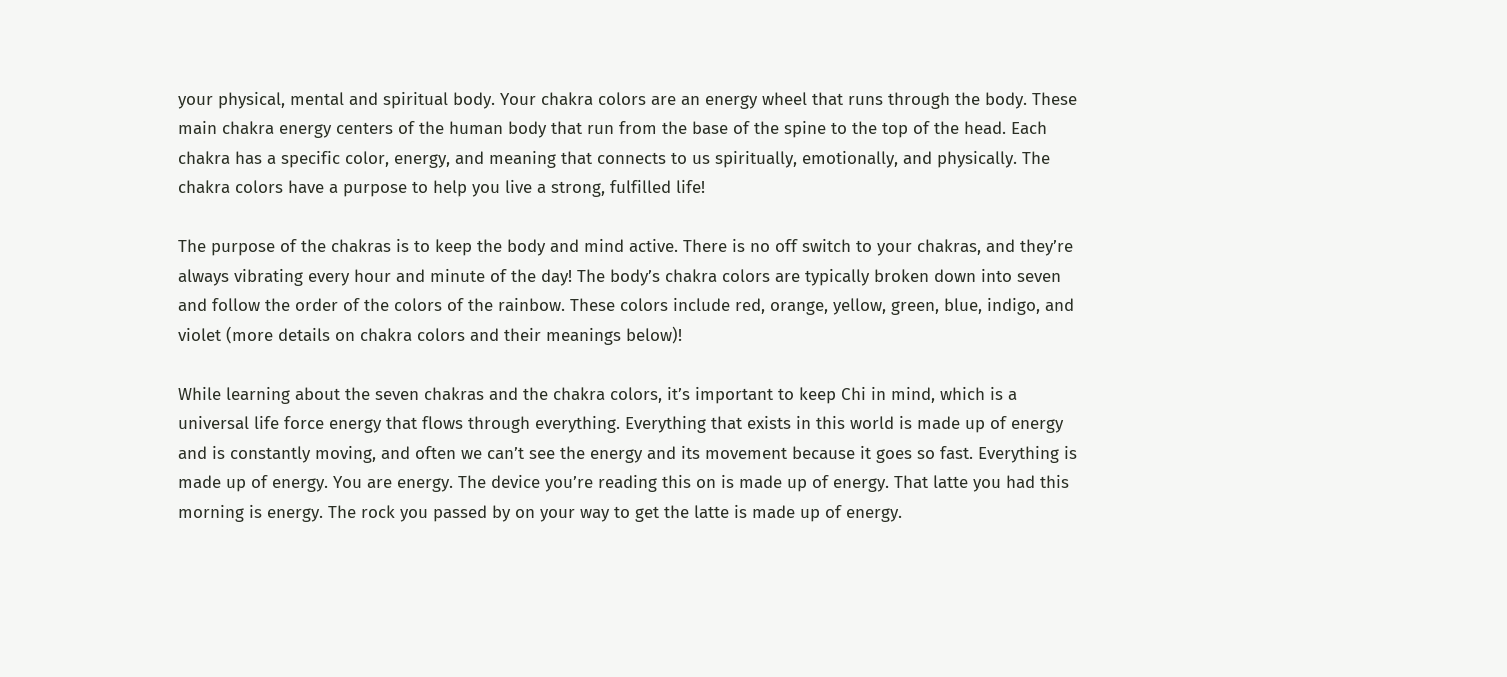your physical, mental and spiritual body. Your chakra colors are an energy wheel that runs through the body. These main chakra energy centers of the human body that run from the base of the spine to the top of the head. Each chakra has a specific color, energy, and meaning that connects to us spiritually, emotionally, and physically. The chakra colors have a purpose to help you live a strong, fulfilled life!

The purpose of the chakras is to keep the body and mind active. There is no off switch to your chakras, and they’re always vibrating every hour and minute of the day! The body’s chakra colors are typically broken down into seven and follow the order of the colors of the rainbow. These colors include red, orange, yellow, green, blue, indigo, and violet (more details on chakra colors and their meanings below)!

While learning about the seven chakras and the chakra colors, it’s important to keep Chi in mind, which is a universal life force energy that flows through everything. Everything that exists in this world is made up of energy and is constantly moving, and often we can’t see the energy and its movement because it goes so fast. Everything is made up of energy. You are energy. The device you’re reading this on is made up of energy. That latte you had this morning is energy. The rock you passed by on your way to get the latte is made up of energy.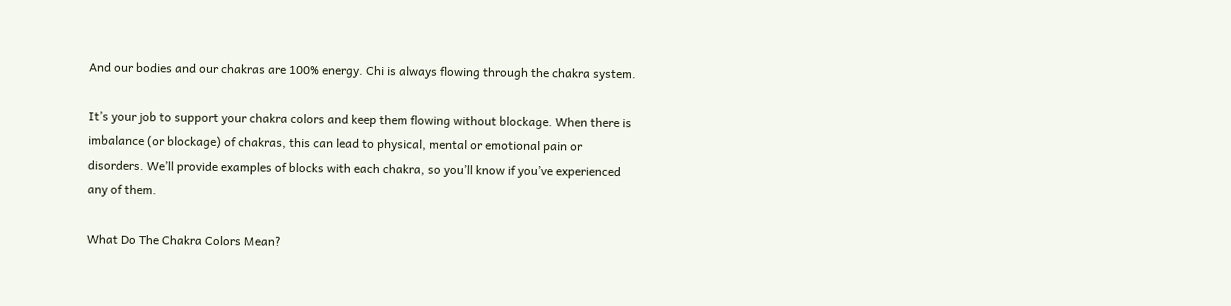And our bodies and our chakras are 100% energy. Chi is always flowing through the chakra system.

It’s your job to support your chakra colors and keep them flowing without blockage. When there is imbalance (or blockage) of chakras, this can lead to physical, mental or emotional pain or disorders. We’ll provide examples of blocks with each chakra, so you’ll know if you’ve experienced any of them.

What Do The Chakra Colors Mean?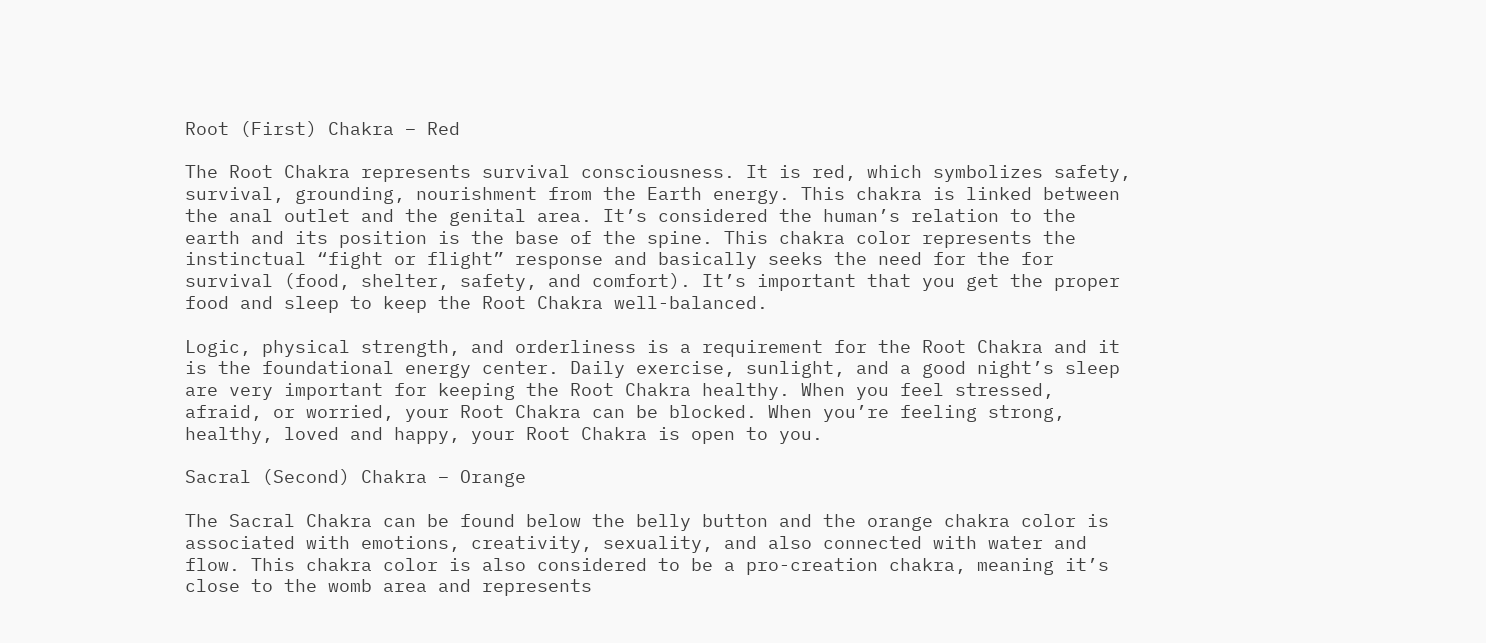Root (First) Chakra – Red

The Root Chakra represents survival consciousness. It is red, which symbolizes safety, survival, grounding, nourishment from the Earth energy. This chakra is linked between the anal outlet and the genital area. It’s considered the human’s relation to the earth and its position is the base of the spine. This chakra color represents the instinctual “fight or flight” response and basically seeks the need for the for survival (food, shelter, safety, and comfort). It’s important that you get the proper food and sleep to keep the Root Chakra well-balanced.

Logic, physical strength, and orderliness is a requirement for the Root Chakra and it is the foundational energy center. Daily exercise, sunlight, and a good night’s sleep are very important for keeping the Root Chakra healthy. When you feel stressed, afraid, or worried, your Root Chakra can be blocked. When you’re feeling strong, healthy, loved and happy, your Root Chakra is open to you.

Sacral (Second) Chakra – Orange

The Sacral Chakra can be found below the belly button and the orange chakra color is associated with emotions, creativity, sexuality, and also connected with water and flow. This chakra color is also considered to be a pro-creation chakra, meaning it’s close to the womb area and represents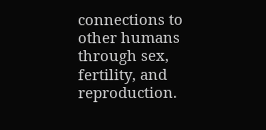connections to other humans through sex, fertility, and reproduction.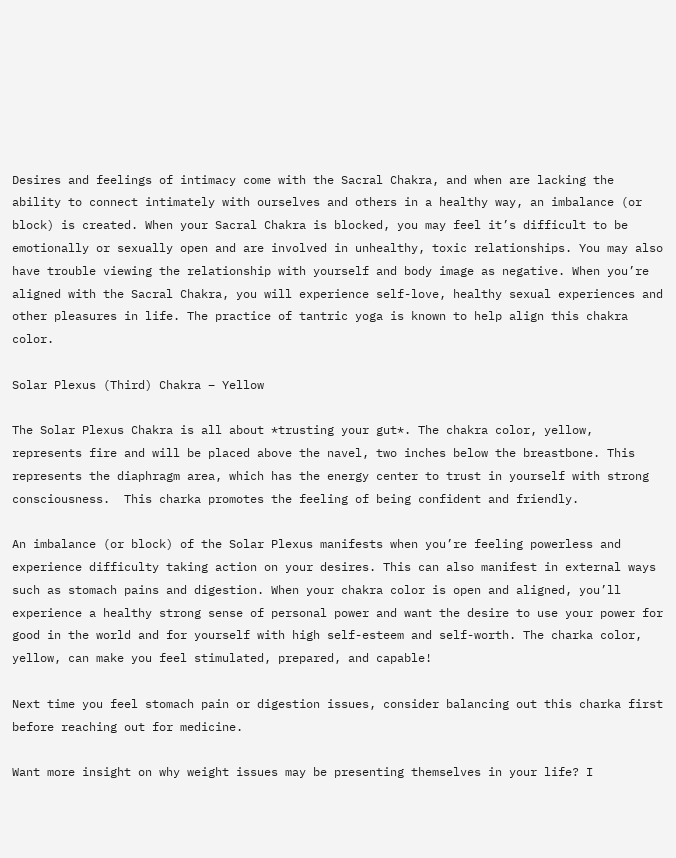Desires and feelings of intimacy come with the Sacral Chakra, and when are lacking the ability to connect intimately with ourselves and others in a healthy way, an imbalance (or block) is created. When your Sacral Chakra is blocked, you may feel it’s difficult to be emotionally or sexually open and are involved in unhealthy, toxic relationships. You may also have trouble viewing the relationship with yourself and body image as negative. When you’re aligned with the Sacral Chakra, you will experience self-love, healthy sexual experiences and other pleasures in life. The practice of tantric yoga is known to help align this chakra color.

Solar Plexus (Third) Chakra – Yellow

The Solar Plexus Chakra is all about *trusting your gut*. The chakra color, yellow, represents fire and will be placed above the navel, two inches below the breastbone. This represents the diaphragm area, which has the energy center to trust in yourself with strong consciousness.  This charka promotes the feeling of being confident and friendly.

An imbalance (or block) of the Solar Plexus manifests when you’re feeling powerless and experience difficulty taking action on your desires. This can also manifest in external ways such as stomach pains and digestion. When your chakra color is open and aligned, you’ll experience a healthy strong sense of personal power and want the desire to use your power for good in the world and for yourself with high self-esteem and self-worth. The charka color, yellow, can make you feel stimulated, prepared, and capable!

Next time you feel stomach pain or digestion issues, consider balancing out this charka first before reaching out for medicine.

Want more insight on why weight issues may be presenting themselves in your life? I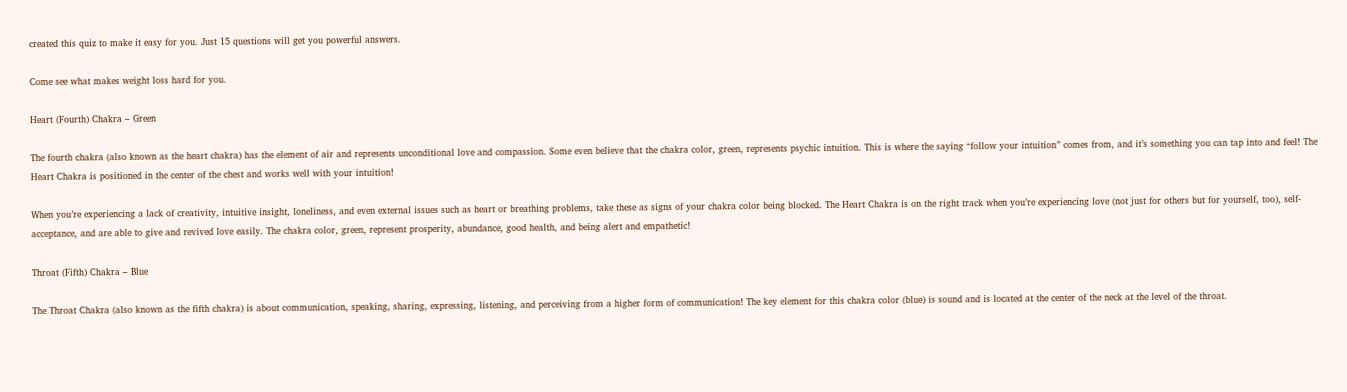created this quiz to make it easy for you. Just 15 questions will get you powerful answers.

Come see what makes weight loss hard for you.

Heart (Fourth) Chakra – Green

The fourth chakra (also known as the heart chakra) has the element of air and represents unconditional love and compassion. Some even believe that the chakra color, green, represents psychic intuition. This is where the saying “follow your intuition” comes from, and it’s something you can tap into and feel! The Heart Chakra is positioned in the center of the chest and works well with your intuition!

When you’re experiencing a lack of creativity, intuitive insight, loneliness, and even external issues such as heart or breathing problems, take these as signs of your chakra color being blocked. The Heart Chakra is on the right track when you’re experiencing love (not just for others but for yourself, too), self-acceptance, and are able to give and revived love easily. The chakra color, green, represent prosperity, abundance, good health, and being alert and empathetic!

Throat (Fifth) Chakra – Blue

The Throat Chakra (also known as the fifth chakra) is about communication, speaking, sharing, expressing, listening, and perceiving from a higher form of communication! The key element for this chakra color (blue) is sound and is located at the center of the neck at the level of the throat.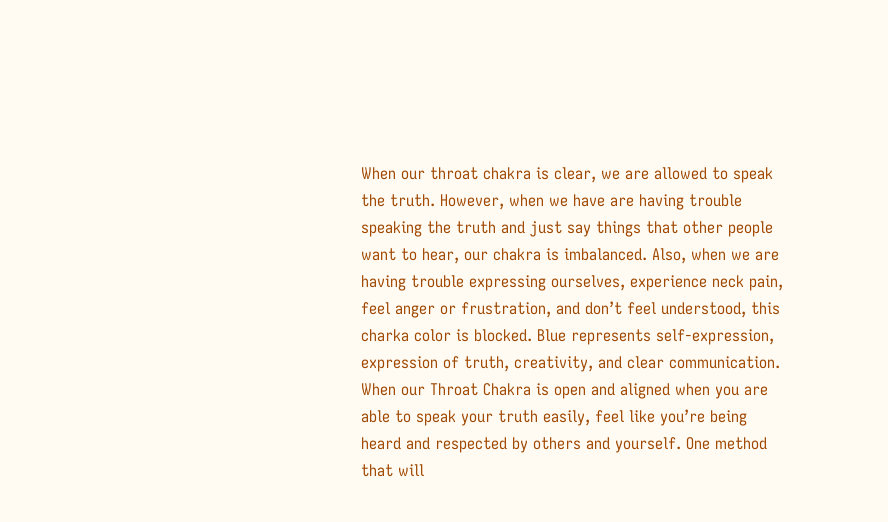When our throat chakra is clear, we are allowed to speak the truth. However, when we have are having trouble speaking the truth and just say things that other people want to hear, our chakra is imbalanced. Also, when we are having trouble expressing ourselves, experience neck pain, feel anger or frustration, and don’t feel understood, this charka color is blocked. Blue represents self-expression, expression of truth, creativity, and clear communication. When our Throat Chakra is open and aligned when you are able to speak your truth easily, feel like you’re being heard and respected by others and yourself. One method that will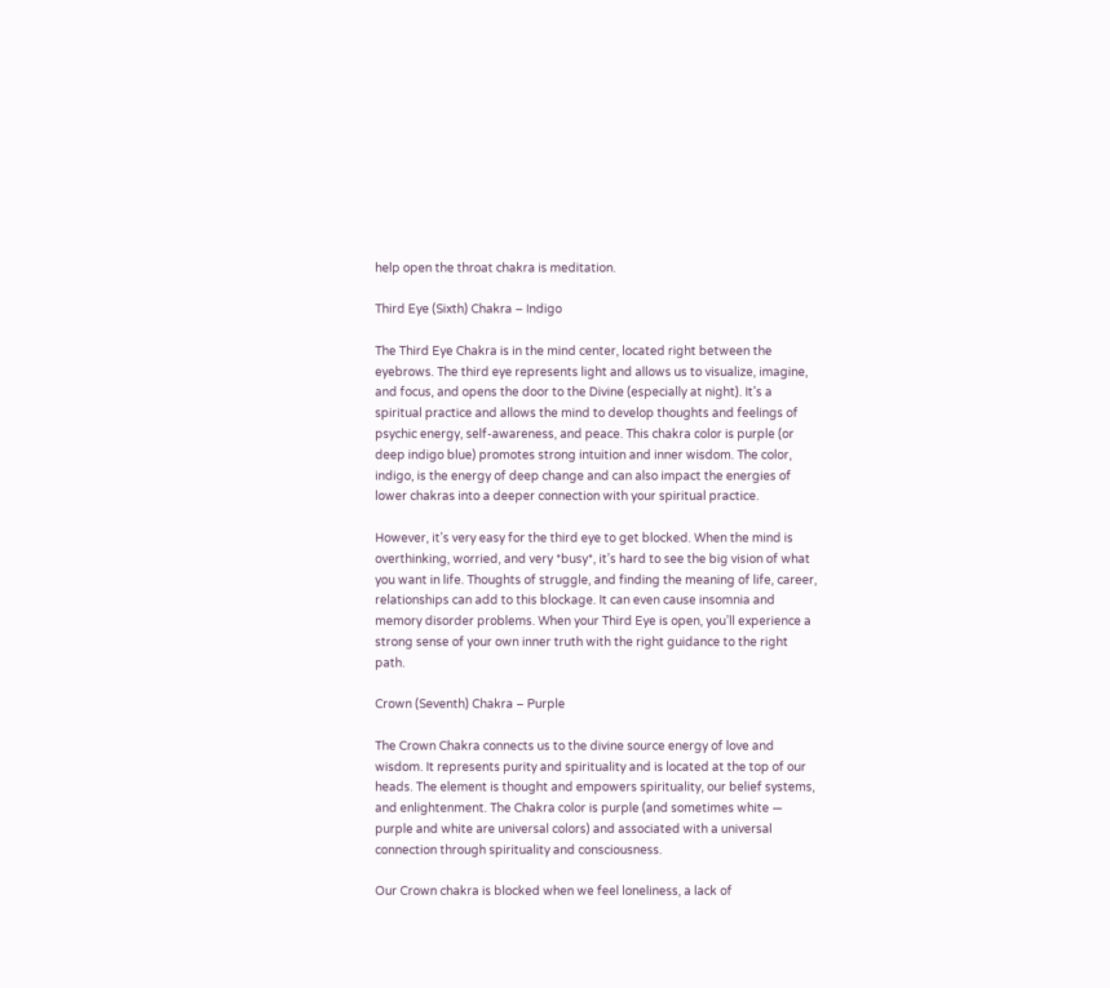help open the throat chakra is meditation.

Third Eye (Sixth) Chakra – Indigo

The Third Eye Chakra is in the mind center, located right between the eyebrows. The third eye represents light and allows us to visualize, imagine, and focus, and opens the door to the Divine (especially at night). It’s a spiritual practice and allows the mind to develop thoughts and feelings of psychic energy, self-awareness, and peace. This chakra color is purple (or deep indigo blue) promotes strong intuition and inner wisdom. The color, indigo, is the energy of deep change and can also impact the energies of lower chakras into a deeper connection with your spiritual practice.

However, it’s very easy for the third eye to get blocked. When the mind is overthinking, worried, and very *busy*, it’s hard to see the big vision of what you want in life. Thoughts of struggle, and finding the meaning of life, career, relationships can add to this blockage. It can even cause insomnia and memory disorder problems. When your Third Eye is open, you’ll experience a strong sense of your own inner truth with the right guidance to the right path.

Crown (Seventh) Chakra – Purple

The Crown Chakra connects us to the divine source energy of love and wisdom. It represents purity and spirituality and is located at the top of our heads. The element is thought and empowers spirituality, our belief systems, and enlightenment. The Chakra color is purple (and sometimes white — purple and white are universal colors) and associated with a universal connection through spirituality and consciousness.

Our Crown chakra is blocked when we feel loneliness, a lack of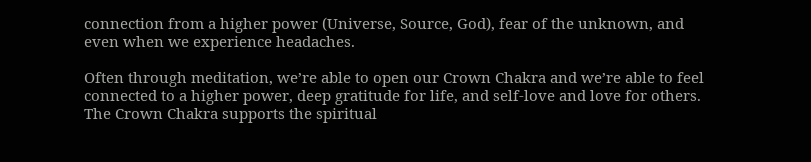connection from a higher power (Universe, Source, God), fear of the unknown, and even when we experience headaches.

Often through meditation, we’re able to open our Crown Chakra and we’re able to feel connected to a higher power, deep gratitude for life, and self-love and love for others. The Crown Chakra supports the spiritual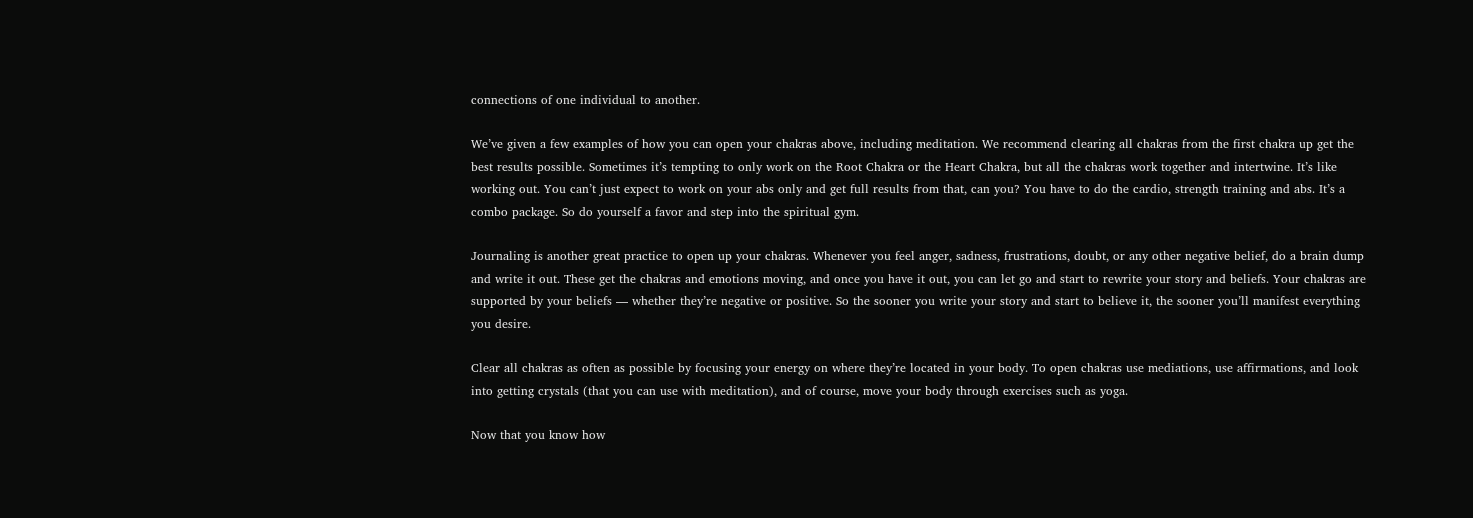connections of one individual to another.

We’ve given a few examples of how you can open your chakras above, including meditation. We recommend clearing all chakras from the first chakra up get the best results possible. Sometimes it’s tempting to only work on the Root Chakra or the Heart Chakra, but all the chakras work together and intertwine. It’s like working out. You can’t just expect to work on your abs only and get full results from that, can you? You have to do the cardio, strength training and abs. It’s a combo package. So do yourself a favor and step into the spiritual gym.

Journaling is another great practice to open up your chakras. Whenever you feel anger, sadness, frustrations, doubt, or any other negative belief, do a brain dump and write it out. These get the chakras and emotions moving, and once you have it out, you can let go and start to rewrite your story and beliefs. Your chakras are supported by your beliefs — whether they’re negative or positive. So the sooner you write your story and start to believe it, the sooner you’ll manifest everything you desire.

Clear all chakras as often as possible by focusing your energy on where they’re located in your body. To open chakras use mediations, use affirmations, and look into getting crystals (that you can use with meditation), and of course, move your body through exercises such as yoga.

Now that you know how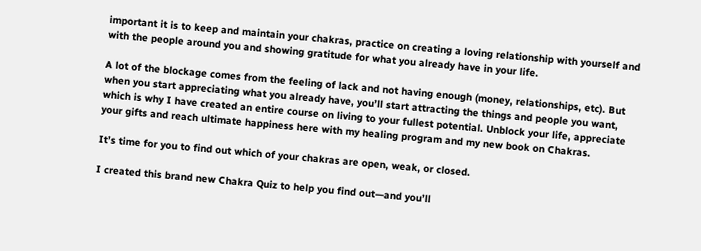important it is to keep and maintain your chakras, practice on creating a loving relationship with yourself and with the people around you and showing gratitude for what you already have in your life.

A lot of the blockage comes from the feeling of lack and not having enough (money, relationships, etc). But when you start appreciating what you already have, you’ll start attracting the things and people you want, which is why I have created an entire course on living to your fullest potential. Unblock your life, appreciate your gifts and reach ultimate happiness here with my healing program and my new book on Chakras.

It’s time for you to find out which of your chakras are open, weak, or closed.

I created this brand new Chakra Quiz to help you find out—and you’ll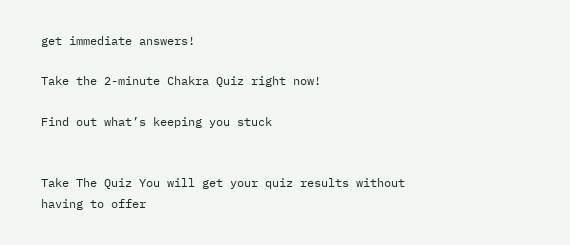get immediate answers!

Take the 2-minute Chakra Quiz right now!

Find out what’s keeping you stuck


Take The Quiz You will get your quiz results without
having to offer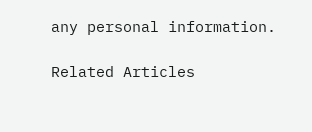any personal information.

Related Articles